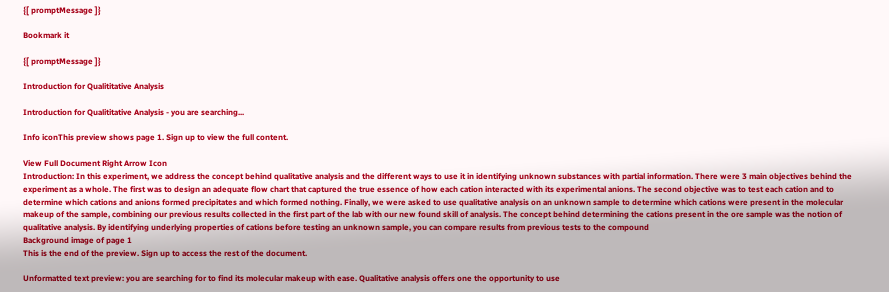{[ promptMessage ]}

Bookmark it

{[ promptMessage ]}

Introduction for Qualititative Analysis

Introduction for Qualititative Analysis - you are searching...

Info iconThis preview shows page 1. Sign up to view the full content.

View Full Document Right Arrow Icon
Introduction: In this experiment, we address the concept behind qualitative analysis and the different ways to use it in identifying unknown substances with partial information. There were 3 main objectives behind the experiment as a whole. The first was to design an adequate flow chart that captured the true essence of how each cation interacted with its experimental anions. The second objective was to test each cation and to determine which cations and anions formed precipitates and which formed nothing. Finally, we were asked to use qualitative analysis on an unknown sample to determine which cations were present in the molecular makeup of the sample, combining our previous results collected in the first part of the lab with our new found skill of analysis. The concept behind determining the cations present in the ore sample was the notion of qualitative analysis. By identifying underlying properties of cations before testing an unknown sample, you can compare results from previous tests to the compound
Background image of page 1
This is the end of the preview. Sign up to access the rest of the document.

Unformatted text preview: you are searching for to find its molecular makeup with ease. Qualitative analysis offers one the opportunity to use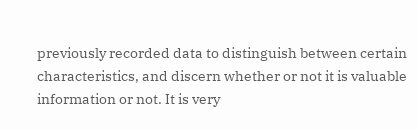previously recorded data to distinguish between certain characteristics, and discern whether or not it is valuable information or not. It is very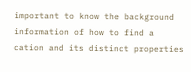important to know the background information of how to find a cation and its distinct properties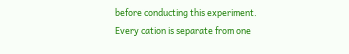before conducting this experiment. Every cation is separate from one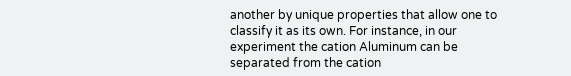another by unique properties that allow one to classify it as its own. For instance, in our experiment the cation Aluminum can be separated from the cation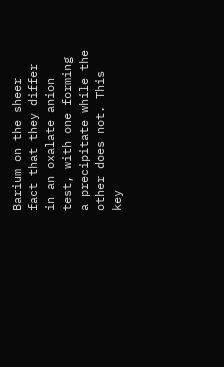Barium on the sheer fact that they differ in an oxalate anion test, with one forming a precipitate while the other does not. This key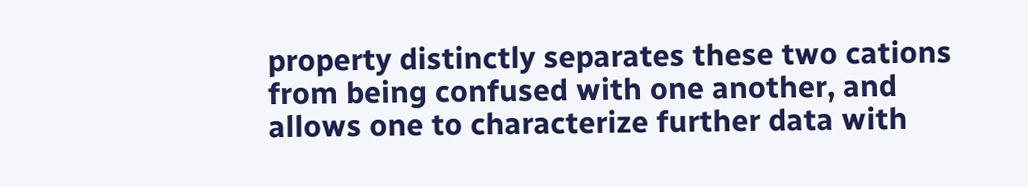property distinctly separates these two cations from being confused with one another, and allows one to characterize further data with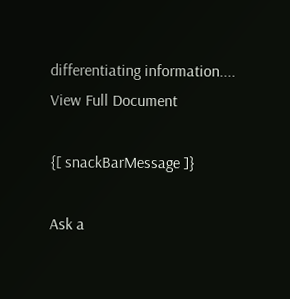differentiating information....
View Full Document

{[ snackBarMessage ]}

Ask a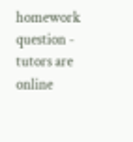homework question - tutors are online